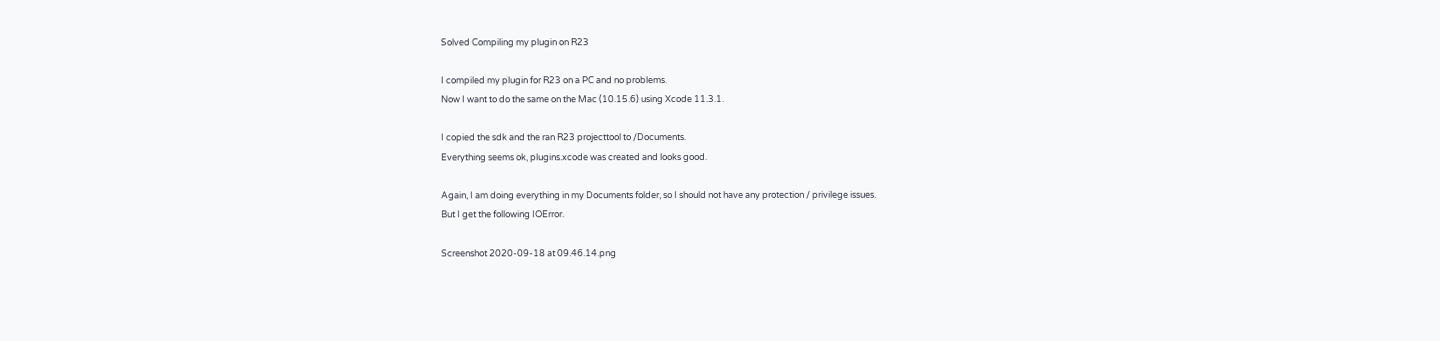Solved Compiling my plugin on R23

I compiled my plugin for R23 on a PC and no problems.
Now I want to do the same on the Mac (10.15.6) using Xcode 11.3.1.

I copied the sdk and the ran R23 projecttool to /Documents.
Everything seems ok, plugins.xcode was created and looks good.

Again, I am doing everything in my Documents folder, so I should not have any protection / privilege issues.
But I get the following IOError.

Screenshot 2020-09-18 at 09.46.14.png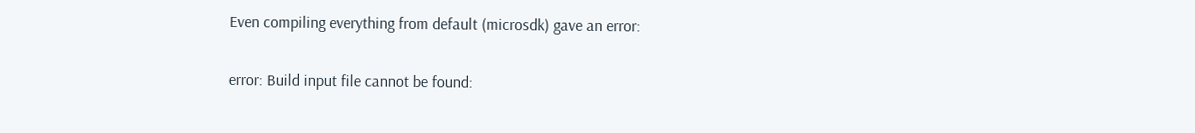Even compiling everything from default (microsdk) gave an error:

error: Build input file cannot be found: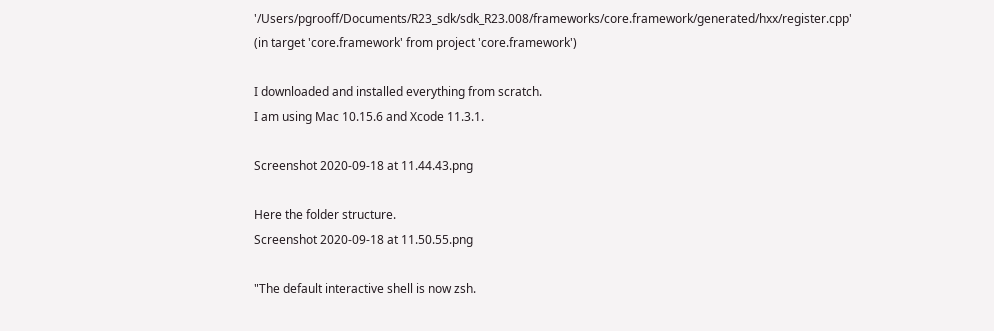'/Users/pgrooff/Documents/R23_sdk/sdk_R23.008/frameworks/core.framework/generated/hxx/register.cpp' (in target 'core.framework' from project 'core.framework')

I downloaded and installed everything from scratch.
I am using Mac 10.15.6 and Xcode 11.3.1.

Screenshot 2020-09-18 at 11.44.43.png

Here the folder structure.
Screenshot 2020-09-18 at 11.50.55.png

"The default interactive shell is now zsh.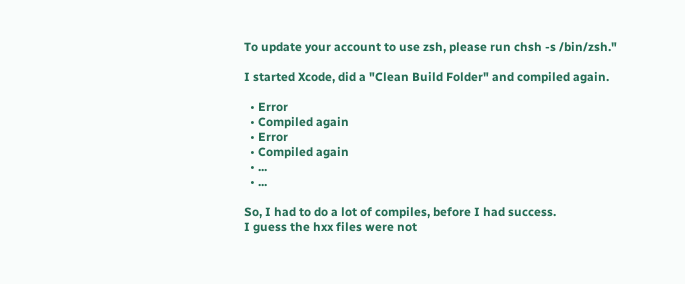To update your account to use zsh, please run chsh -s /bin/zsh."

I started Xcode, did a "Clean Build Folder" and compiled again.

  • Error
  • Compiled again
  • Error
  • Compiled again
  • ...
  • ...

So, I had to do a lot of compiles, before I had success.
I guess the hxx files were not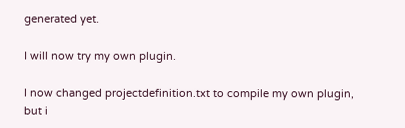generated yet.

I will now try my own plugin.

I now changed projectdefinition.txt to compile my own plugin, but i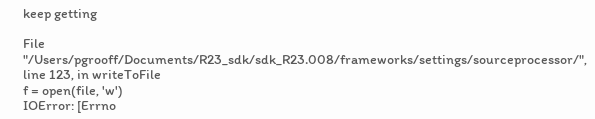keep getting

File "/Users/pgrooff/Documents/R23_sdk/sdk_R23.008/frameworks/settings/sourceprocessor/", line 123, in writeToFile
f = open(file, 'w')
IOError: [Errno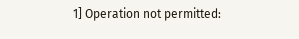1] Operation not permitted: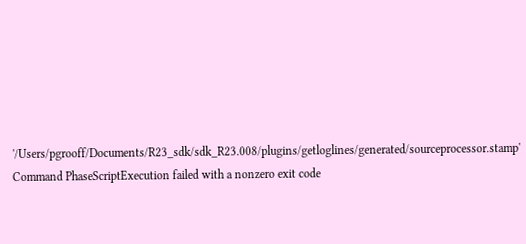'/Users/pgrooff/Documents/R23_sdk/sdk_R23.008/plugins/getloglines/generated/sourceprocessor.stamp'
Command PhaseScriptExecution failed with a nonzero exit code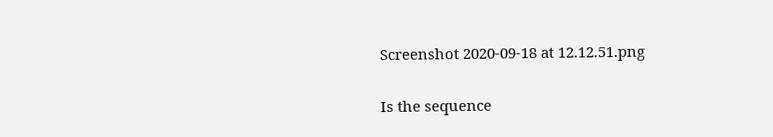Screenshot 2020-09-18 at 12.12.51.png

Is the sequence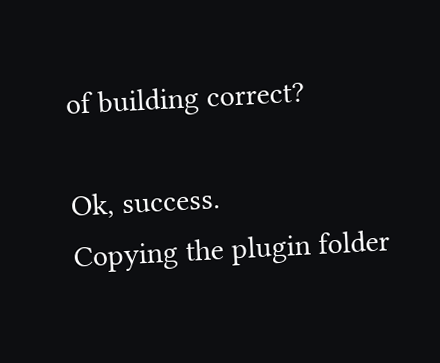of building correct?

Ok, success.
Copying the plugin folder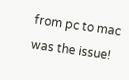from pc to mac was the issue!